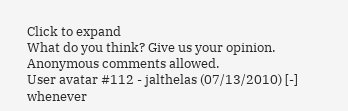Click to expand
What do you think? Give us your opinion. Anonymous comments allowed.
User avatar #112 - jalthelas (07/13/2010) [-]
whenever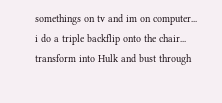somethings on tv and im on computer...
i do a triple backflip onto the chair...
transform into Hulk and bust through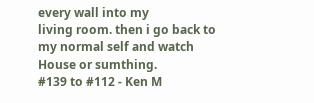every wall into my
living room. then i go back to my normal self and watch House or sumthing.
#139 to #112 - Ken M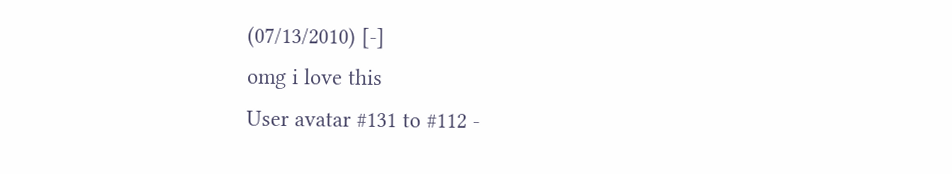(07/13/2010) [-]
omg i love this
User avatar #131 to #112 -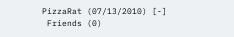PizzaRat (07/13/2010) [-]
 Friends (0)